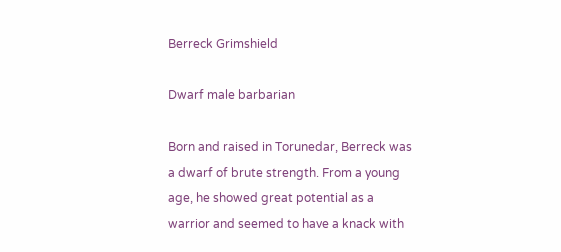Berreck Grimshield

Dwarf male barbarian

Born and raised in Torunedar, Berreck was a dwarf of brute strength. From a young age, he showed great potential as a warrior and seemed to have a knack with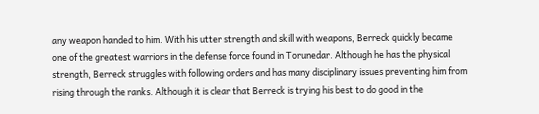any weapon handed to him. With his utter strength and skill with weapons, Berreck quickly became one of the greatest warriors in the defense force found in Torunedar. Although he has the physical strength, Berreck struggles with following orders and has many disciplinary issues preventing him from rising through the ranks. Although it is clear that Berreck is trying his best to do good in the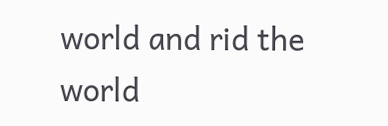world and rid the world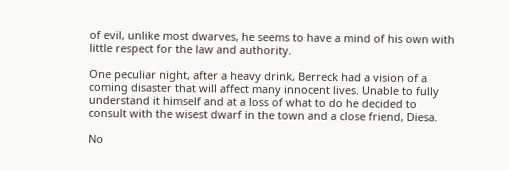of evil, unlike most dwarves, he seems to have a mind of his own with little respect for the law and authority.

One peculiar night, after a heavy drink, Berreck had a vision of a coming disaster that will affect many innocent lives. Unable to fully understand it himself and at a loss of what to do he decided to consult with the wisest dwarf in the town and a close friend, Diesa.

No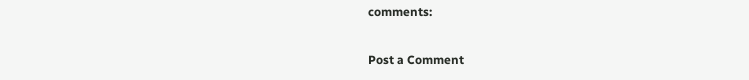comments:

Post a Comment